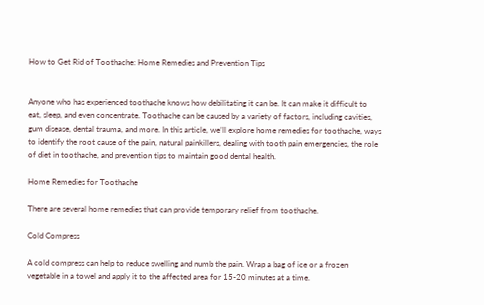How to Get Rid of Toothache: Home Remedies and Prevention Tips


Anyone who has experienced toothache knows how debilitating it can be. It can make it difficult to eat, sleep, and even concentrate. Toothache can be caused by a variety of factors, including cavities, gum disease, dental trauma, and more. In this article, we’ll explore home remedies for toothache, ways to identify the root cause of the pain, natural painkillers, dealing with tooth pain emergencies, the role of diet in toothache, and prevention tips to maintain good dental health.

Home Remedies for Toothache

There are several home remedies that can provide temporary relief from toothache.

Cold Compress

A cold compress can help to reduce swelling and numb the pain. Wrap a bag of ice or a frozen vegetable in a towel and apply it to the affected area for 15-20 minutes at a time.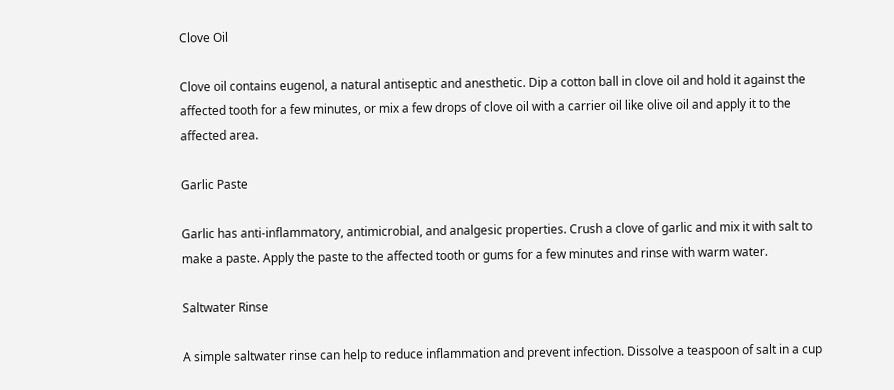Clove Oil

Clove oil contains eugenol, a natural antiseptic and anesthetic. Dip a cotton ball in clove oil and hold it against the affected tooth for a few minutes, or mix a few drops of clove oil with a carrier oil like olive oil and apply it to the affected area.

Garlic Paste

Garlic has anti-inflammatory, antimicrobial, and analgesic properties. Crush a clove of garlic and mix it with salt to make a paste. Apply the paste to the affected tooth or gums for a few minutes and rinse with warm water.

Saltwater Rinse

A simple saltwater rinse can help to reduce inflammation and prevent infection. Dissolve a teaspoon of salt in a cup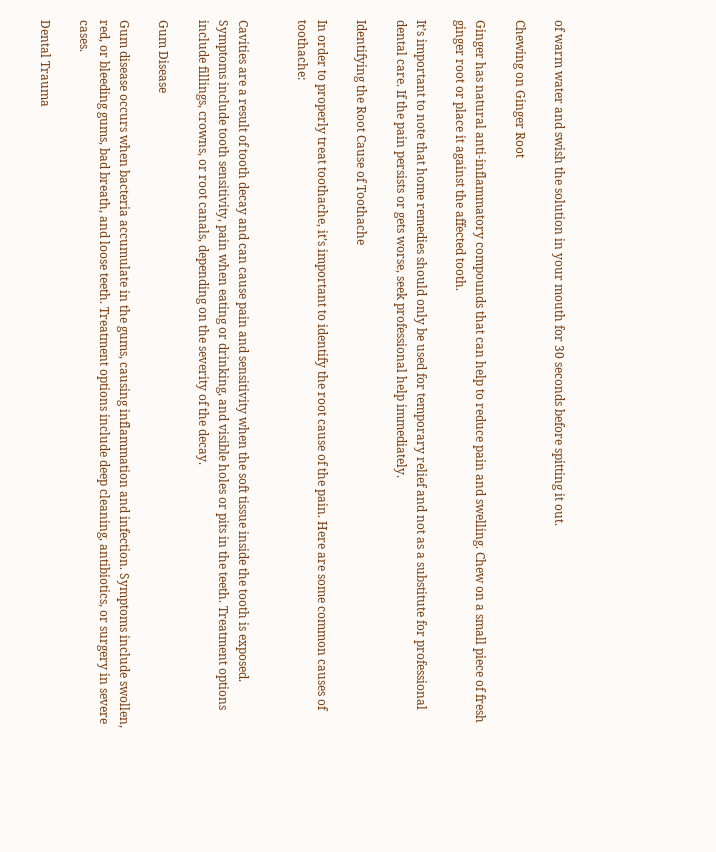of warm water and swish the solution in your mouth for 30 seconds before spitting it out.

Chewing on Ginger Root

Ginger has natural anti-inflammatory compounds that can help to reduce pain and swelling. Chew on a small piece of fresh ginger root or place it against the affected tooth.

It’s important to note that home remedies should only be used for temporary relief and not as a substitute for professional dental care. If the pain persists or gets worse, seek professional help immediately.

Identifying the Root Cause of Toothache

In order to properly treat toothache, it’s important to identify the root cause of the pain. Here are some common causes of toothache:


Cavities are a result of tooth decay and can cause pain and sensitivity when the soft tissue inside the tooth is exposed. Symptoms include tooth sensitivity, pain when eating or drinking, and visible holes or pits in the teeth. Treatment options include fillings, crowns, or root canals, depending on the severity of the decay.

Gum Disease

Gum disease occurs when bacteria accumulate in the gums, causing inflammation and infection. Symptoms include swollen, red, or bleeding gums, bad breath, and loose teeth. Treatment options include deep cleaning, antibiotics, or surgery in severe cases.

Dental Trauma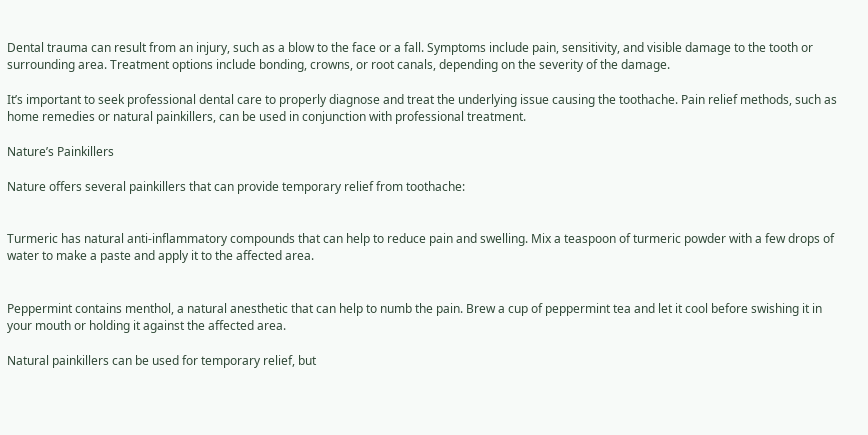Dental trauma can result from an injury, such as a blow to the face or a fall. Symptoms include pain, sensitivity, and visible damage to the tooth or surrounding area. Treatment options include bonding, crowns, or root canals, depending on the severity of the damage.

It’s important to seek professional dental care to properly diagnose and treat the underlying issue causing the toothache. Pain relief methods, such as home remedies or natural painkillers, can be used in conjunction with professional treatment.

Nature’s Painkillers

Nature offers several painkillers that can provide temporary relief from toothache:


Turmeric has natural anti-inflammatory compounds that can help to reduce pain and swelling. Mix a teaspoon of turmeric powder with a few drops of water to make a paste and apply it to the affected area.


Peppermint contains menthol, a natural anesthetic that can help to numb the pain. Brew a cup of peppermint tea and let it cool before swishing it in your mouth or holding it against the affected area.

Natural painkillers can be used for temporary relief, but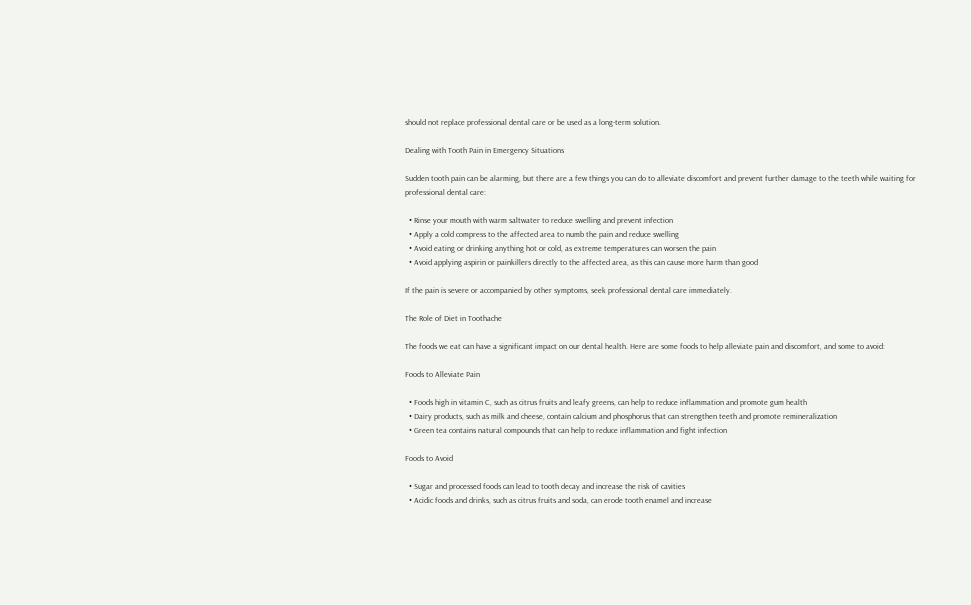should not replace professional dental care or be used as a long-term solution.

Dealing with Tooth Pain in Emergency Situations

Sudden tooth pain can be alarming, but there are a few things you can do to alleviate discomfort and prevent further damage to the teeth while waiting for professional dental care:

  • Rinse your mouth with warm saltwater to reduce swelling and prevent infection
  • Apply a cold compress to the affected area to numb the pain and reduce swelling
  • Avoid eating or drinking anything hot or cold, as extreme temperatures can worsen the pain
  • Avoid applying aspirin or painkillers directly to the affected area, as this can cause more harm than good

If the pain is severe or accompanied by other symptoms, seek professional dental care immediately.

The Role of Diet in Toothache

The foods we eat can have a significant impact on our dental health. Here are some foods to help alleviate pain and discomfort, and some to avoid:

Foods to Alleviate Pain

  • Foods high in vitamin C, such as citrus fruits and leafy greens, can help to reduce inflammation and promote gum health
  • Dairy products, such as milk and cheese, contain calcium and phosphorus that can strengthen teeth and promote remineralization
  • Green tea contains natural compounds that can help to reduce inflammation and fight infection

Foods to Avoid

  • Sugar and processed foods can lead to tooth decay and increase the risk of cavities
  • Acidic foods and drinks, such as citrus fruits and soda, can erode tooth enamel and increase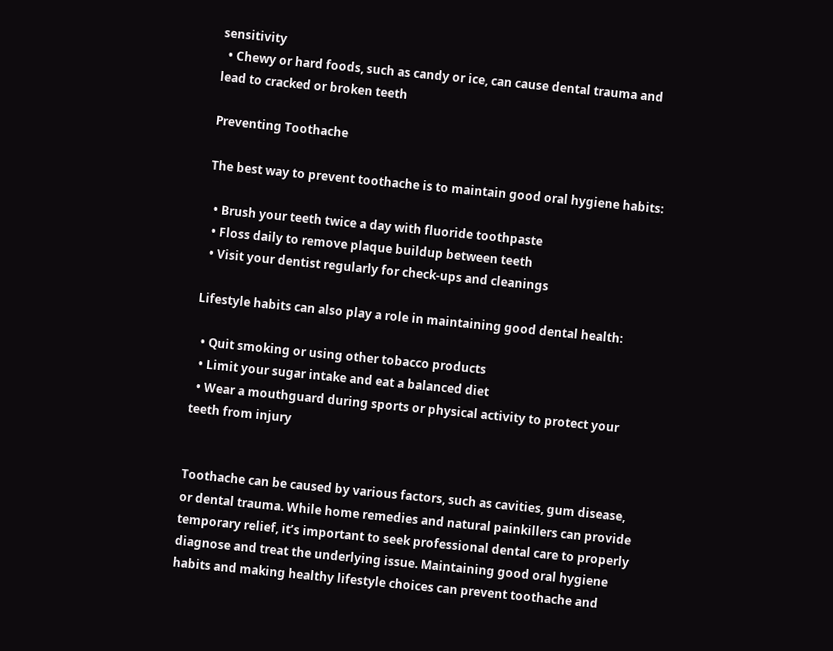sensitivity
  • Chewy or hard foods, such as candy or ice, can cause dental trauma and lead to cracked or broken teeth

Preventing Toothache

The best way to prevent toothache is to maintain good oral hygiene habits:

  • Brush your teeth twice a day with fluoride toothpaste
  • Floss daily to remove plaque buildup between teeth
  • Visit your dentist regularly for check-ups and cleanings

Lifestyle habits can also play a role in maintaining good dental health:

  • Quit smoking or using other tobacco products
  • Limit your sugar intake and eat a balanced diet
  • Wear a mouthguard during sports or physical activity to protect your teeth from injury


Toothache can be caused by various factors, such as cavities, gum disease, or dental trauma. While home remedies and natural painkillers can provide temporary relief, it’s important to seek professional dental care to properly diagnose and treat the underlying issue. Maintaining good oral hygiene habits and making healthy lifestyle choices can prevent toothache and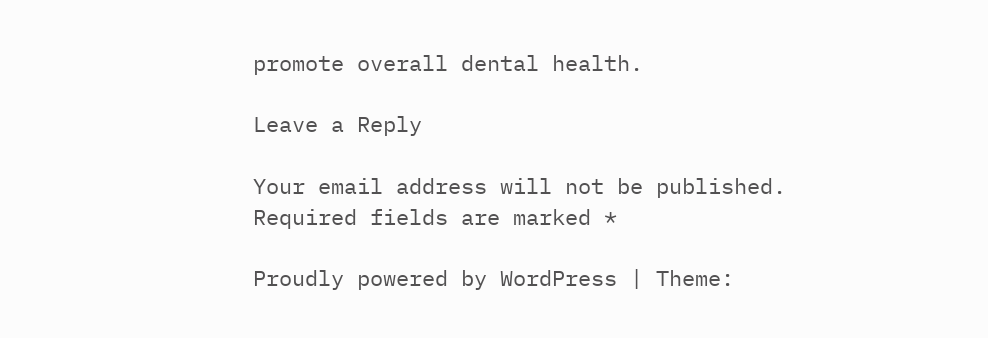promote overall dental health.

Leave a Reply

Your email address will not be published. Required fields are marked *

Proudly powered by WordPress | Theme: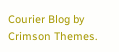Courier Blog by Crimson Themes.